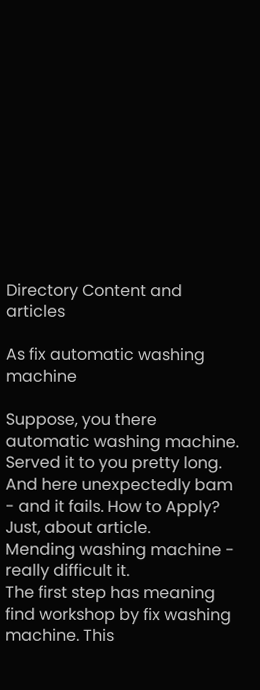Directory Content and articles

As fix automatic washing machine

Suppose, you there automatic washing machine. Served it to you pretty long. And here unexpectedly bam - and it fails. How to Apply? Just, about article.
Mending washing machine - really difficult it.
The first step has meaning find workshop by fix washing machine. This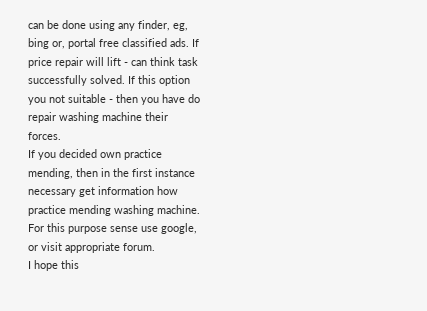can be done using any finder, eg, bing or, portal free classified ads. If price repair will lift - can think task successfully solved. If this option you not suitable - then you have do repair washing machine their forces.
If you decided own practice mending, then in the first instance necessary get information how practice mending washing machine. For this purpose sense use google, or visit appropriate forum.
I hope this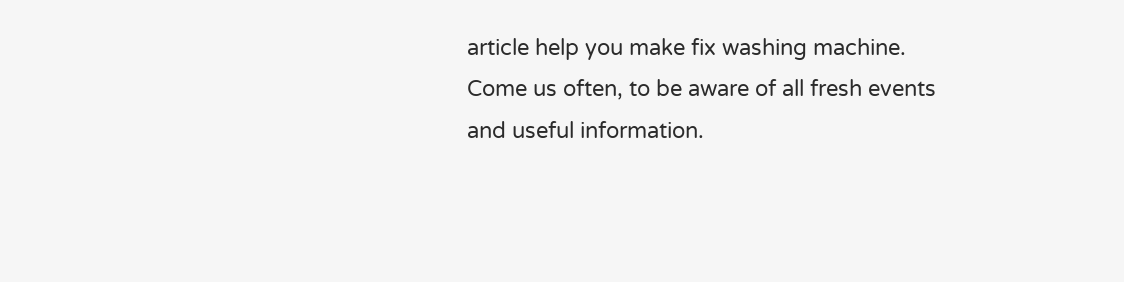article help you make fix washing machine.
Come us often, to be aware of all fresh events and useful information.